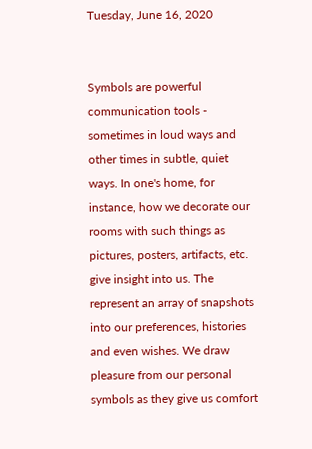Tuesday, June 16, 2020


Symbols are powerful communication tools - sometimes in loud ways and other times in subtle, quiet ways. In one's home, for instance, how we decorate our rooms with such things as pictures, posters, artifacts, etc. give insight into us. The represent an array of snapshots into our preferences, histories and even wishes. We draw pleasure from our personal symbols as they give us comfort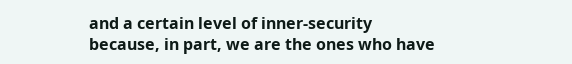and a certain level of inner-security because, in part, we are the ones who have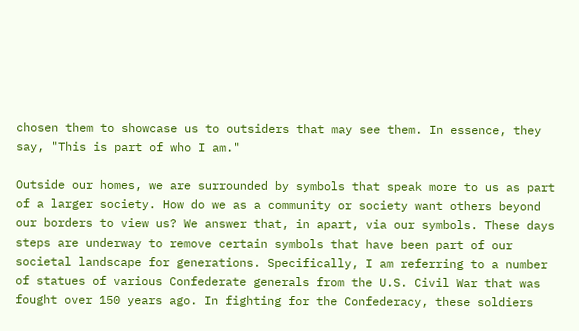chosen them to showcase us to outsiders that may see them. In essence, they say, "This is part of who I am."

Outside our homes, we are surrounded by symbols that speak more to us as part of a larger society. How do we as a community or society want others beyond our borders to view us? We answer that, in apart, via our symbols. These days steps are underway to remove certain symbols that have been part of our societal landscape for generations. Specifically, I am referring to a number of statues of various Confederate generals from the U.S. Civil War that was fought over 150 years ago. In fighting for the Confederacy, these soldiers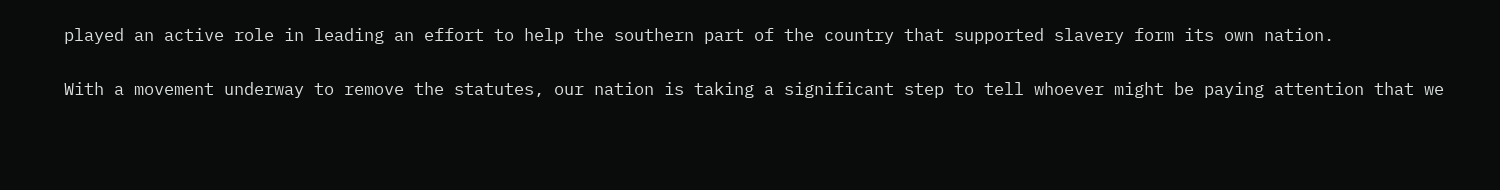played an active role in leading an effort to help the southern part of the country that supported slavery form its own nation.

With a movement underway to remove the statutes, our nation is taking a significant step to tell whoever might be paying attention that we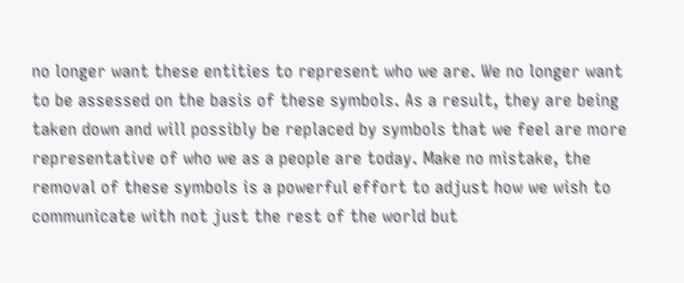no longer want these entities to represent who we are. We no longer want to be assessed on the basis of these symbols. As a result, they are being taken down and will possibly be replaced by symbols that we feel are more representative of who we as a people are today. Make no mistake, the removal of these symbols is a powerful effort to adjust how we wish to communicate with not just the rest of the world but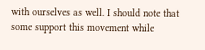with ourselves as well. I should note that some support this movement while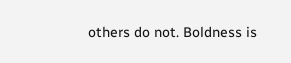others do not. Boldness is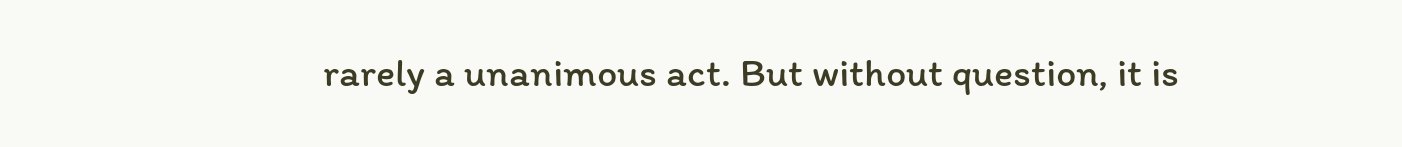rarely a unanimous act. But without question, it is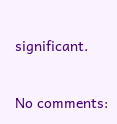significant.

No comments: